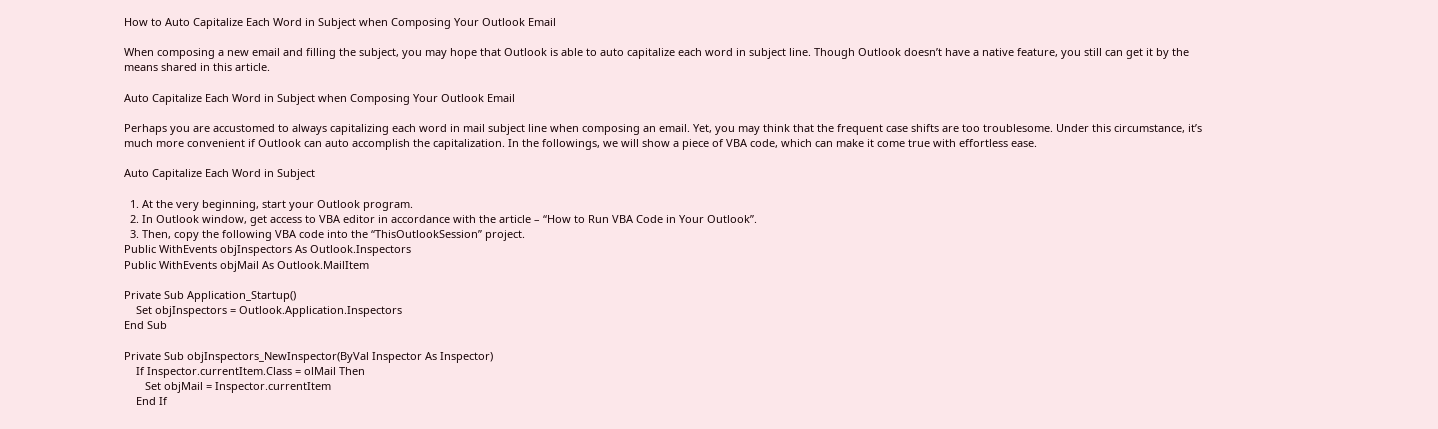How to Auto Capitalize Each Word in Subject when Composing Your Outlook Email

When composing a new email and filling the subject, you may hope that Outlook is able to auto capitalize each word in subject line. Though Outlook doesn’t have a native feature, you still can get it by the means shared in this article.

Auto Capitalize Each Word in Subject when Composing Your Outlook Email

Perhaps you are accustomed to always capitalizing each word in mail subject line when composing an email. Yet, you may think that the frequent case shifts are too troublesome. Under this circumstance, it’s much more convenient if Outlook can auto accomplish the capitalization. In the followings, we will show a piece of VBA code, which can make it come true with effortless ease.

Auto Capitalize Each Word in Subject

  1. At the very beginning, start your Outlook program.
  2. In Outlook window, get access to VBA editor in accordance with the article – “How to Run VBA Code in Your Outlook”.
  3. Then, copy the following VBA code into the “ThisOutlookSession” project.
Public WithEvents objInspectors As Outlook.Inspectors
Public WithEvents objMail As Outlook.MailItem

Private Sub Application_Startup()
    Set objInspectors = Outlook.Application.Inspectors
End Sub

Private Sub objInspectors_NewInspector(ByVal Inspector As Inspector)
    If Inspector.currentItem.Class = olMail Then
       Set objMail = Inspector.currentItem
    End If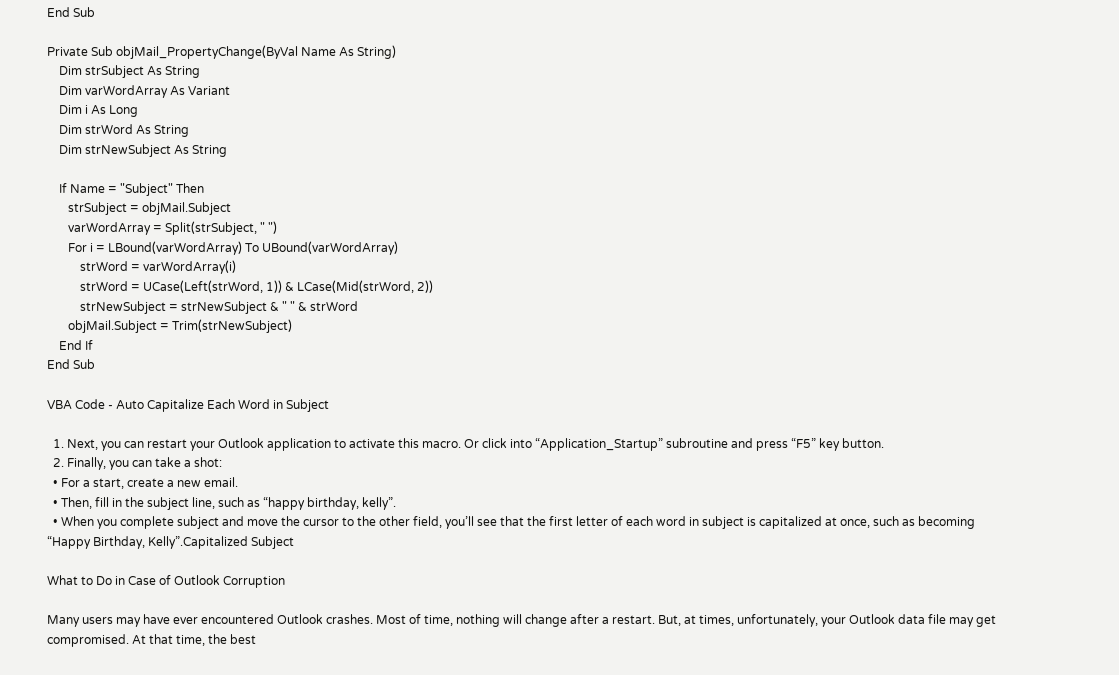End Sub

Private Sub objMail_PropertyChange(ByVal Name As String)
    Dim strSubject As String
    Dim varWordArray As Variant
    Dim i As Long
    Dim strWord As String
    Dim strNewSubject As String

    If Name = "Subject" Then
       strSubject = objMail.Subject
       varWordArray = Split(strSubject, " ")
       For i = LBound(varWordArray) To UBound(varWordArray)
           strWord = varWordArray(i)
           strWord = UCase(Left(strWord, 1)) & LCase(Mid(strWord, 2))
           strNewSubject = strNewSubject & " " & strWord
       objMail.Subject = Trim(strNewSubject)
    End If
End Sub

VBA Code - Auto Capitalize Each Word in Subject

  1. Next, you can restart your Outlook application to activate this macro. Or click into “Application_Startup” subroutine and press “F5” key button.
  2. Finally, you can take a shot:
  • For a start, create a new email.
  • Then, fill in the subject line, such as “happy birthday, kelly”.
  • When you complete subject and move the cursor to the other field, you’ll see that the first letter of each word in subject is capitalized at once, such as becoming “Happy Birthday, Kelly”.Capitalized Subject

What to Do in Case of Outlook Corruption

Many users may have ever encountered Outlook crashes. Most of time, nothing will change after a restart. But, at times, unfortunately, your Outlook data file may get compromised. At that time, the best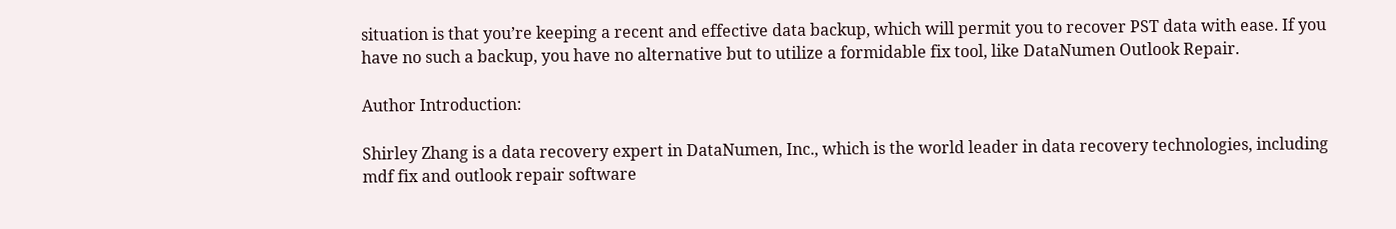situation is that you’re keeping a recent and effective data backup, which will permit you to recover PST data with ease. If you have no such a backup, you have no alternative but to utilize a formidable fix tool, like DataNumen Outlook Repair.

Author Introduction:

Shirley Zhang is a data recovery expert in DataNumen, Inc., which is the world leader in data recovery technologies, including mdf fix and outlook repair software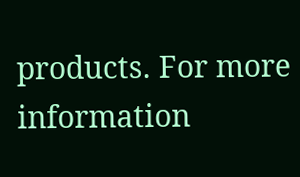products. For more information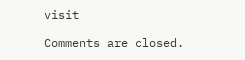visit

Comments are closed.